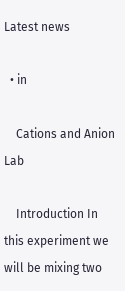Latest news

  • in

    Cations and Anion Lab

    Introduction In this experiment we will be mixing two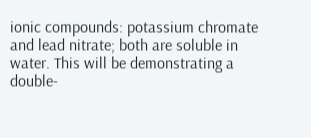ionic compounds: potassium chromate and lead nitrate; both are soluble in water. This will be demonstrating a double-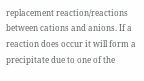replacement reaction/reactions between cations and anions. If a reaction does occur it will form a precipitate due to one of the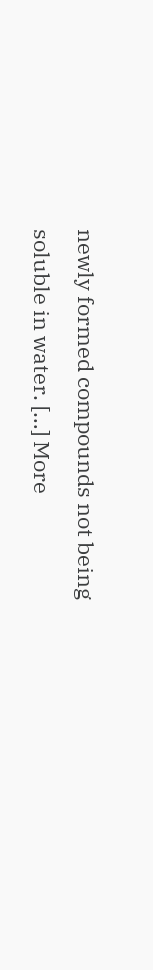newly formed compounds not being soluble in water. […] More